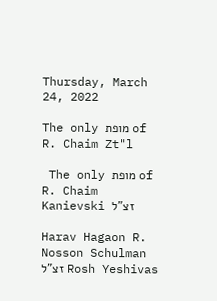Thursday, March 24, 2022

The only מופת of R. Chaim Zt"l

 The only מופת of R. Chaim Kanievski זצ"ל

Harav Hagaon R. Nosson Schulman זצ"ל Rosh Yeshivas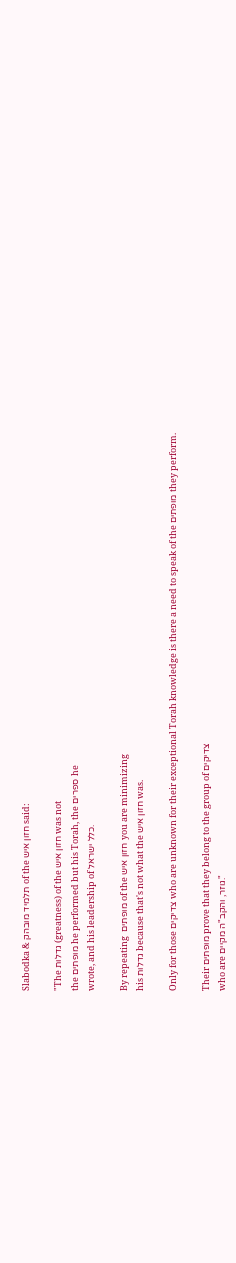Slabodka & תלמיד מובהק of the חזון איש said:

"The גדלות (greatness) of the חזון איש was not
the מופתים he performed but his Torah, the ספרים he
wrote, and his leadership of כלל ישראל.

By repeating  מופתים of the חזון איש you are minimizing
his גדלות because that's not what the חזון איש was.

Only for those צדיקים who are unknown for their exceptional Torah knowledge is there a need to speak of the מופתים they perform.

Their מופתים prove that they belong to the group of צדיקים
who are גוזר, והקב"ה מקיים."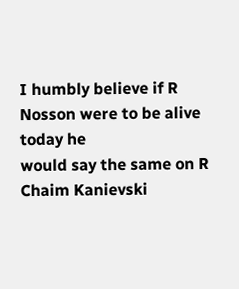I humbly believe if R Nosson were to be alive today he
would say the same on R Chaim Kanievski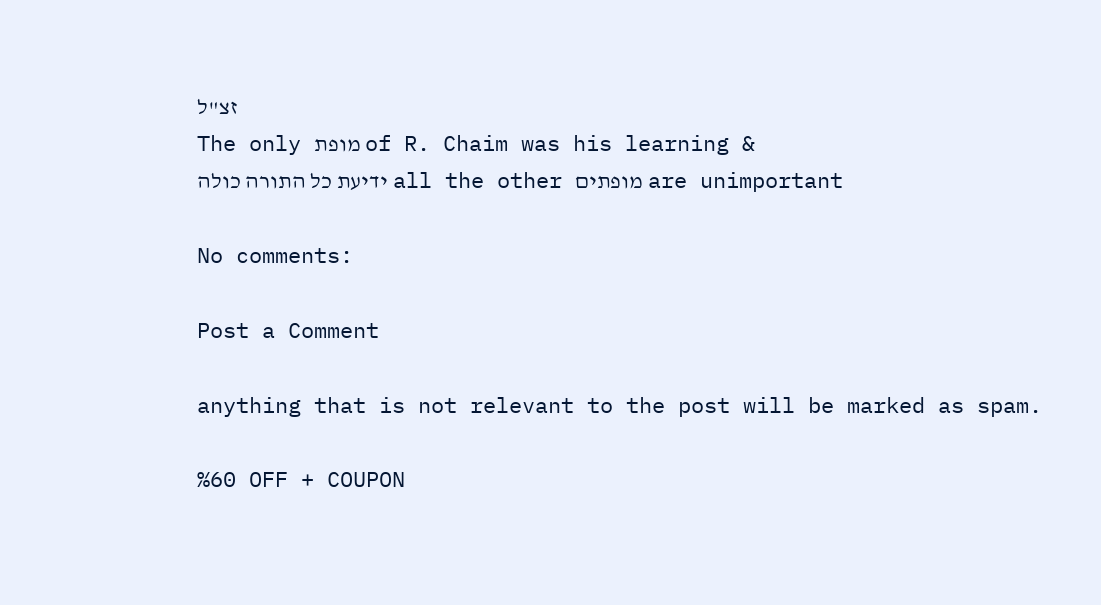זצ"ל
The only מופת of R. Chaim was his learning &
ידיעת כל התורה כולה all the other מופתים are unimportant

No comments:

Post a Comment

anything that is not relevant to the post will be marked as spam.

%60 OFF + COUPON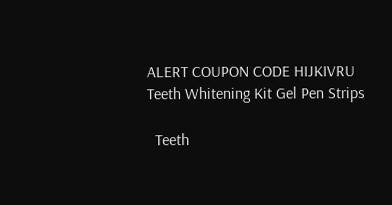ALERT COUPON CODE HIJKIVRU Teeth Whitening Kit Gel Pen Strips

  Teeth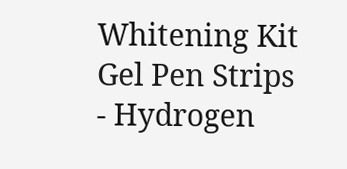Whitening Kit Gel Pen Strips - Hydrogen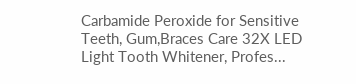Carbamide Peroxide for Sensitive Teeth, Gum,Braces Care 32X LED Light Tooth Whitener, Profes...